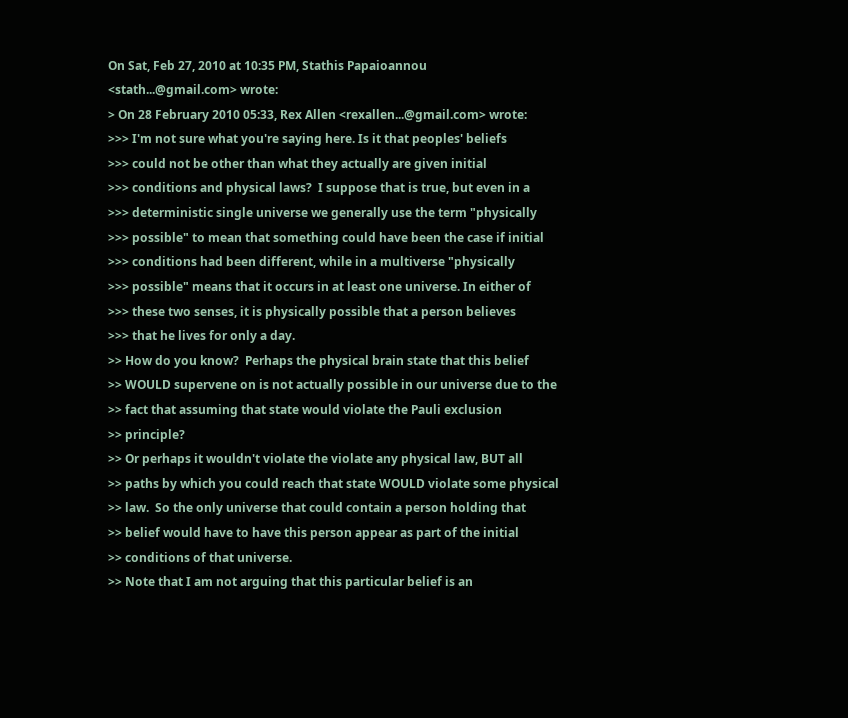On Sat, Feb 27, 2010 at 10:35 PM, Stathis Papaioannou
<stath...@gmail.com> wrote:
> On 28 February 2010 05:33, Rex Allen <rexallen...@gmail.com> wrote:
>>> I'm not sure what you're saying here. Is it that peoples' beliefs
>>> could not be other than what they actually are given initial
>>> conditions and physical laws?  I suppose that is true, but even in a
>>> deterministic single universe we generally use the term "physically
>>> possible" to mean that something could have been the case if initial
>>> conditions had been different, while in a multiverse "physically
>>> possible" means that it occurs in at least one universe. In either of
>>> these two senses, it is physically possible that a person believes
>>> that he lives for only a day.
>> How do you know?  Perhaps the physical brain state that this belief
>> WOULD supervene on is not actually possible in our universe due to the
>> fact that assuming that state would violate the Pauli exclusion
>> principle?
>> Or perhaps it wouldn't violate the violate any physical law, BUT all
>> paths by which you could reach that state WOULD violate some physical
>> law.  So the only universe that could contain a person holding that
>> belief would have to have this person appear as part of the initial
>> conditions of that universe.
>> Note that I am not arguing that this particular belief is an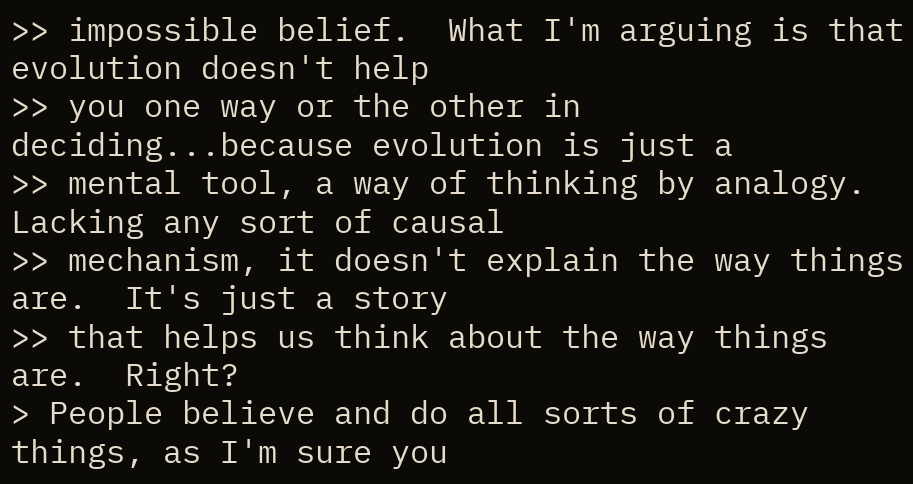>> impossible belief.  What I'm arguing is that evolution doesn't help
>> you one way or the other in deciding...because evolution is just a
>> mental tool, a way of thinking by analogy.  Lacking any sort of causal
>> mechanism, it doesn't explain the way things are.  It's just a story
>> that helps us think about the way things are.  Right?
> People believe and do all sorts of crazy things, as I'm sure you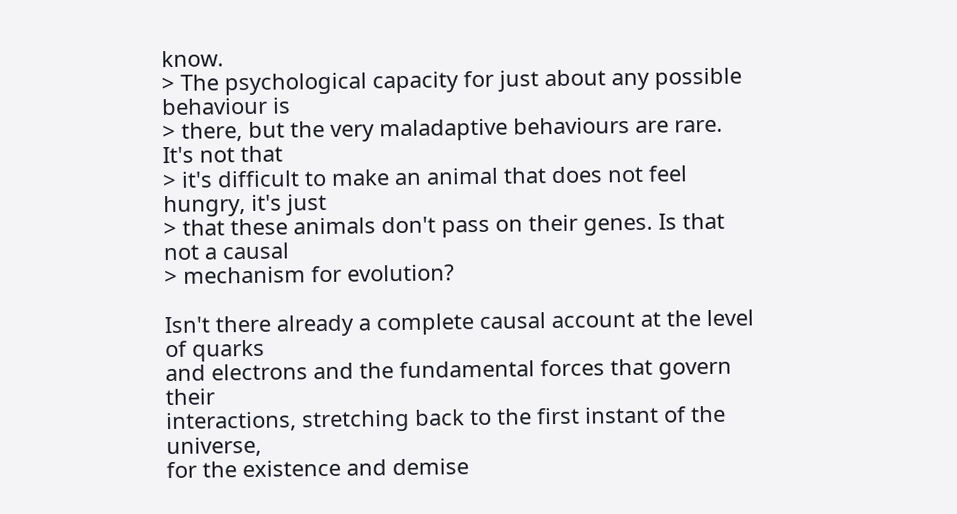know.
> The psychological capacity for just about any possible behaviour is
> there, but the very maladaptive behaviours are rare. It's not that
> it's difficult to make an animal that does not feel hungry, it's just
> that these animals don't pass on their genes. Is that not a causal
> mechanism for evolution?

Isn't there already a complete causal account at the level of quarks
and electrons and the fundamental forces that govern their
interactions, stretching back to the first instant of the universe,
for the existence and demise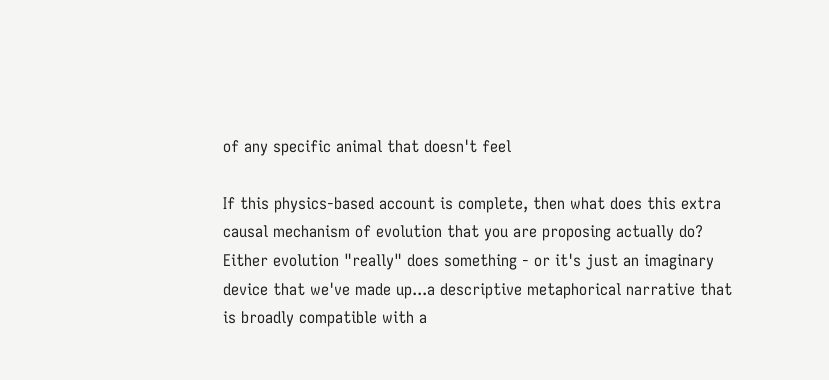of any specific animal that doesn't feel

If this physics-based account is complete, then what does this extra
causal mechanism of evolution that you are proposing actually do?
Either evolution "really" does something - or it's just an imaginary
device that we've made up...a descriptive metaphorical narrative that
is broadly compatible with a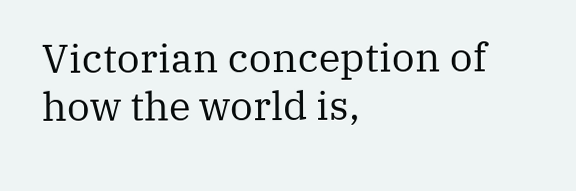Victorian conception of how the world is,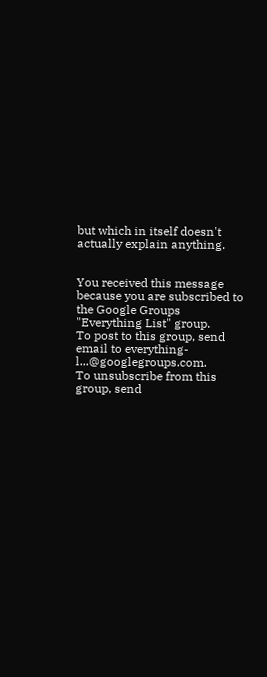but which in itself doesn't actually explain anything.


You received this message because you are subscribed to the Google Groups
"Everything List" group.
To post to this group, send email to everything-l...@googlegroups.com.
To unsubscribe from this group, send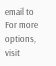email to
For more options, visit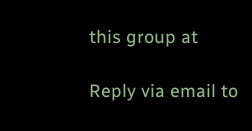this group at

Reply via email to